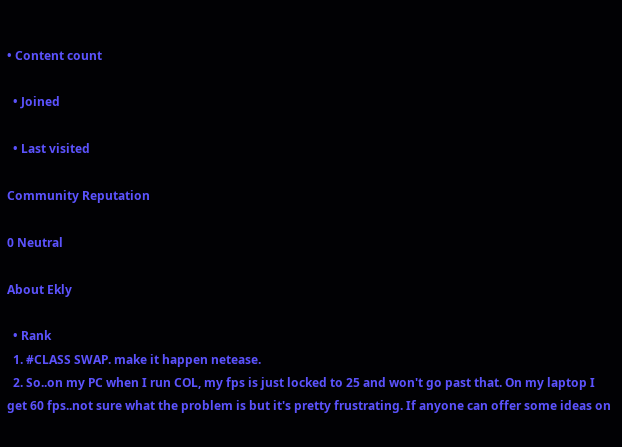• Content count

  • Joined

  • Last visited

Community Reputation

0 Neutral

About Ekly

  • Rank
  1. #CLASS SWAP. make it happen netease.
  2. So..on my PC when I run COL, my fps is just locked to 25 and won't go past that. On my laptop I get 60 fps..not sure what the problem is but it's pretty frustrating. If anyone can offer some ideas on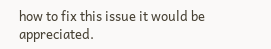how to fix this issue it would be appreciated.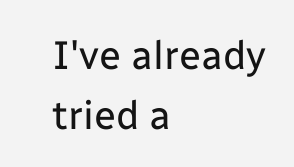I've already tried a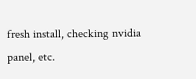fresh install, checking nvidia panel, etc.